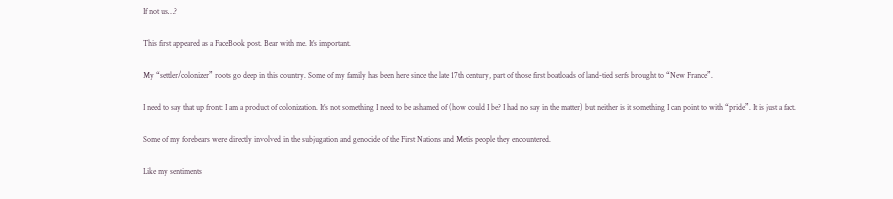If not us…?

This first appeared as a FaceBook post. Bear with me. It’s important.

My “settler/colonizer” roots go deep in this country. Some of my family has been here since the late 17th century, part of those first boatloads of land-tied serfs brought to “New France”.

I need to say that up front: I am a product of colonization. It’s not something I need to be ashamed of (how could I be? I had no say in the matter) but neither is it something I can point to with “pride”. It is just a fact.

Some of my forebears were directly involved in the subjugation and genocide of the First Nations and Metis people they encountered.

Like my sentiments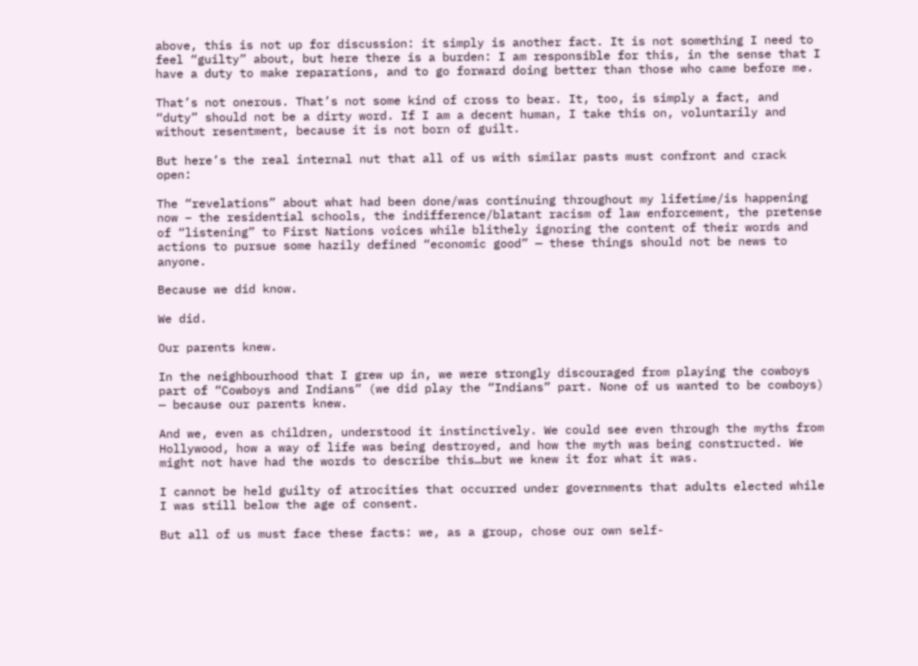above, this is not up for discussion: it simply is another fact. It is not something I need to feel “guilty” about, but here there is a burden: I am responsible for this, in the sense that I have a duty to make reparations, and to go forward doing better than those who came before me.

That’s not onerous. That’s not some kind of cross to bear. It, too, is simply a fact, and “duty” should not be a dirty word. If I am a decent human, I take this on, voluntarily and without resentment, because it is not born of guilt.

But here’s the real internal nut that all of us with similar pasts must confront and crack open:

The “revelations” about what had been done/was continuing throughout my lifetime/is happening now – the residential schools, the indifference/blatant racism of law enforcement, the pretense of “listening” to First Nations voices while blithely ignoring the content of their words and actions to pursue some hazily defined “economic good” — these things should not be news to anyone.

Because we did know.

We did.

Our parents knew.

In the neighbourhood that I grew up in, we were strongly discouraged from playing the cowboys part of “Cowboys and Indians” (we did play the “Indians” part. None of us wanted to be cowboys) — because our parents knew.

And we, even as children, understood it instinctively. We could see even through the myths from Hollywood, how a way of life was being destroyed, and how the myth was being constructed. We might not have had the words to describe this…but we knew it for what it was.

I cannot be held guilty of atrocities that occurred under governments that adults elected while I was still below the age of consent.

But all of us must face these facts: we, as a group, chose our own self-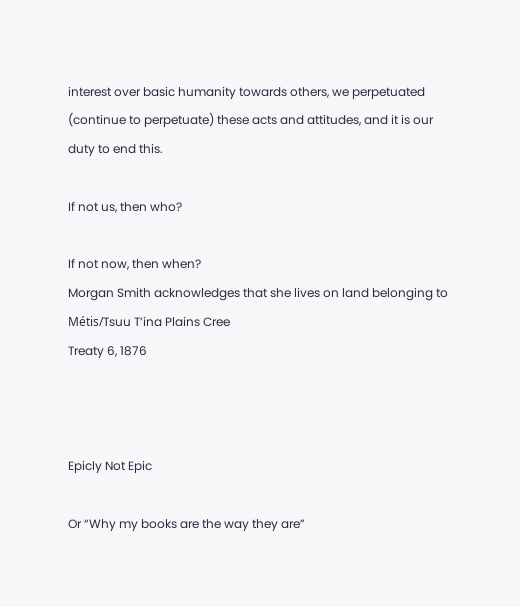interest over basic humanity towards others, we perpetuated (continue to perpetuate) these acts and attitudes, and it is our duty to end this.

If not us, then who?

If not now, then when?
Morgan Smith acknowledges that she lives on land belonging to
Métis/Tsuu T’ina Plains Cree
Treaty 6, 1876



Epicly Not Epic

Or “Why my books are the way they are”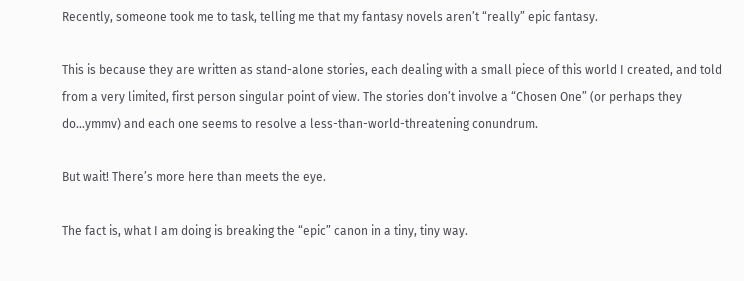Recently, someone took me to task, telling me that my fantasy novels aren’t “really” epic fantasy.

This is because they are written as stand-alone stories, each dealing with a small piece of this world I created, and told from a very limited, first person singular point of view. The stories don’t involve a “Chosen One” (or perhaps they do…ymmv) and each one seems to resolve a less-than-world-threatening conundrum.

But wait! There’s more here than meets the eye.

The fact is, what I am doing is breaking the “epic” canon in a tiny, tiny way.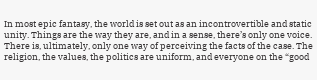In most epic fantasy, the world is set out as an incontrovertible and static unity. Things are the way they are, and in a sense, there’s only one voice. There is, ultimately, only one way of perceiving the facts of the case. The religion, the values, the politics are uniform, and everyone on the “good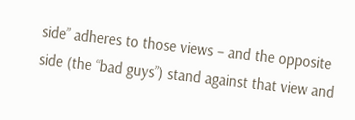side” adheres to those views – and the opposite side (the “bad guys”) stand against that view and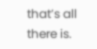that’s all there is.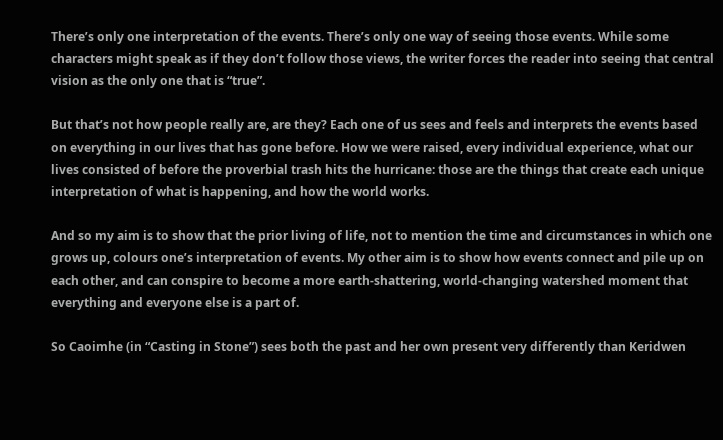There’s only one interpretation of the events. There’s only one way of seeing those events. While some characters might speak as if they don’t follow those views, the writer forces the reader into seeing that central vision as the only one that is “true”.

But that’s not how people really are, are they? Each one of us sees and feels and interprets the events based on everything in our lives that has gone before. How we were raised, every individual experience, what our lives consisted of before the proverbial trash hits the hurricane: those are the things that create each unique interpretation of what is happening, and how the world works.

And so my aim is to show that the prior living of life, not to mention the time and circumstances in which one grows up, colours one’s interpretation of events. My other aim is to show how events connect and pile up on each other, and can conspire to become a more earth-shattering, world-changing watershed moment that everything and everyone else is a part of.

So Caoimhe (in “Casting in Stone”) sees both the past and her own present very differently than Keridwen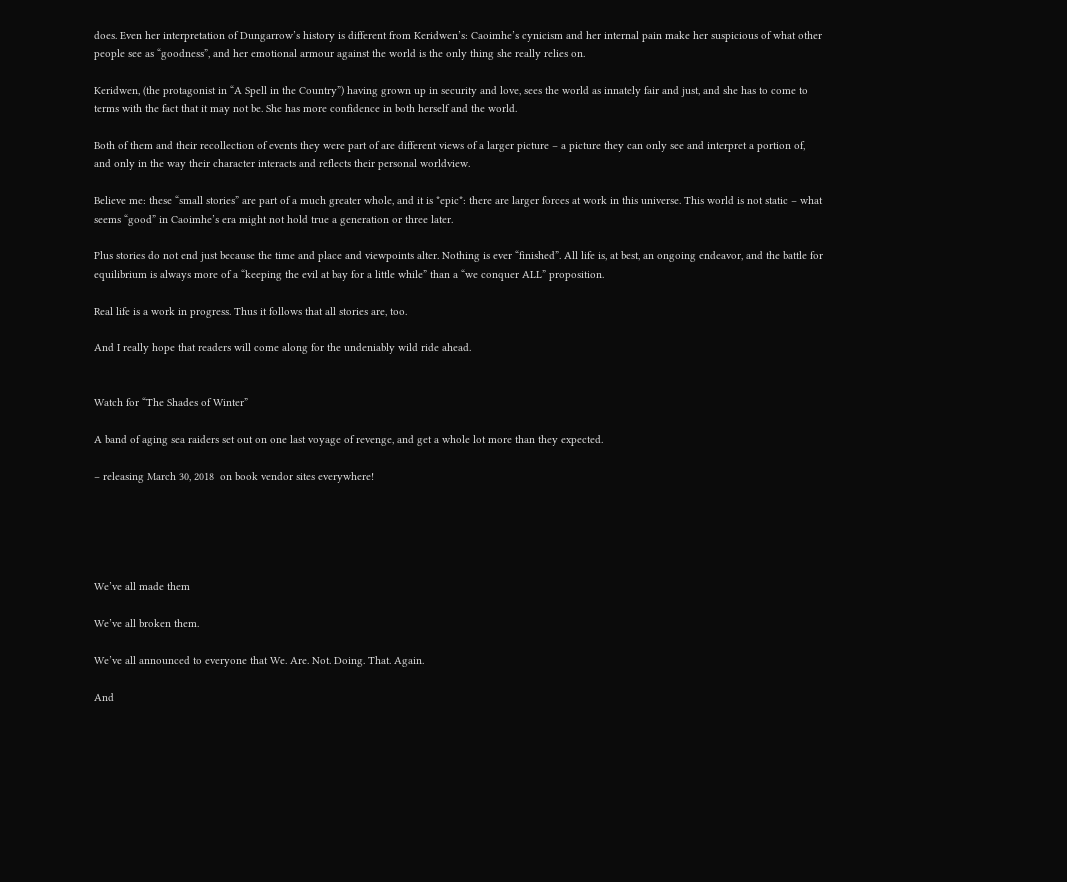does. Even her interpretation of Dungarrow’s history is different from Keridwen’s: Caoimhe’s cynicism and her internal pain make her suspicious of what other people see as “goodness”, and her emotional armour against the world is the only thing she really relies on.

Keridwen, (the protagonist in “A Spell in the Country”) having grown up in security and love, sees the world as innately fair and just, and she has to come to terms with the fact that it may not be. She has more confidence in both herself and the world.

Both of them and their recollection of events they were part of are different views of a larger picture – a picture they can only see and interpret a portion of, and only in the way their character interacts and reflects their personal worldview.

Believe me: these “small stories” are part of a much greater whole, and it is *epic*: there are larger forces at work in this universe. This world is not static – what seems “good” in Caoimhe’s era might not hold true a generation or three later.

Plus stories do not end just because the time and place and viewpoints alter. Nothing is ever “finished”. All life is, at best, an ongoing endeavor, and the battle for equilibrium is always more of a “keeping the evil at bay for a little while” than a “we conquer ALL” proposition.

Real life is a work in progress. Thus it follows that all stories are, too.

And I really hope that readers will come along for the undeniably wild ride ahead.


Watch for “The Shades of Winter”

A band of aging sea raiders set out on one last voyage of revenge, and get a whole lot more than they expected.

– releasing March 30, 2018  on book vendor sites everywhere!





We’ve all made them

We’ve all broken them.

We’ve all announced to everyone that We. Are. Not. Doing. That. Again.

And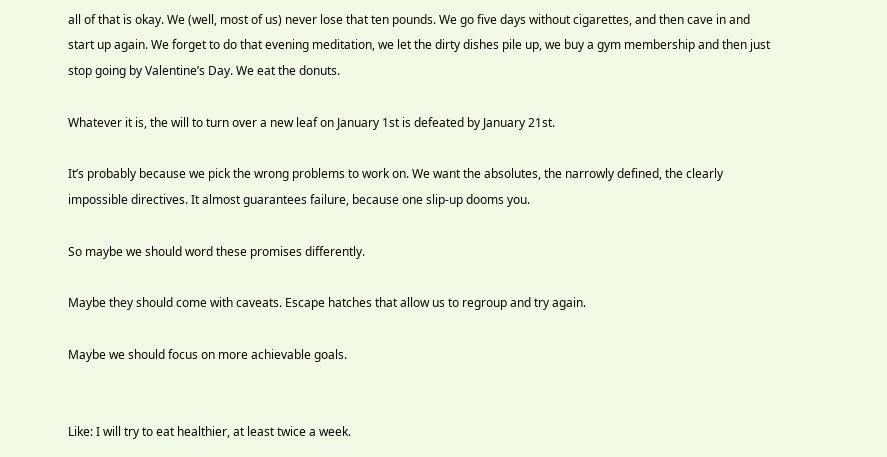all of that is okay. We (well, most of us) never lose that ten pounds. We go five days without cigarettes, and then cave in and start up again. We forget to do that evening meditation, we let the dirty dishes pile up, we buy a gym membership and then just stop going by Valentine’s Day. We eat the donuts.

Whatever it is, the will to turn over a new leaf on January 1st is defeated by January 21st.

It’s probably because we pick the wrong problems to work on. We want the absolutes, the narrowly defined, the clearly impossible directives. It almost guarantees failure, because one slip-up dooms you.

So maybe we should word these promises differently.

Maybe they should come with caveats. Escape hatches that allow us to regroup and try again.

Maybe we should focus on more achievable goals.


Like: I will try to eat healthier, at least twice a week.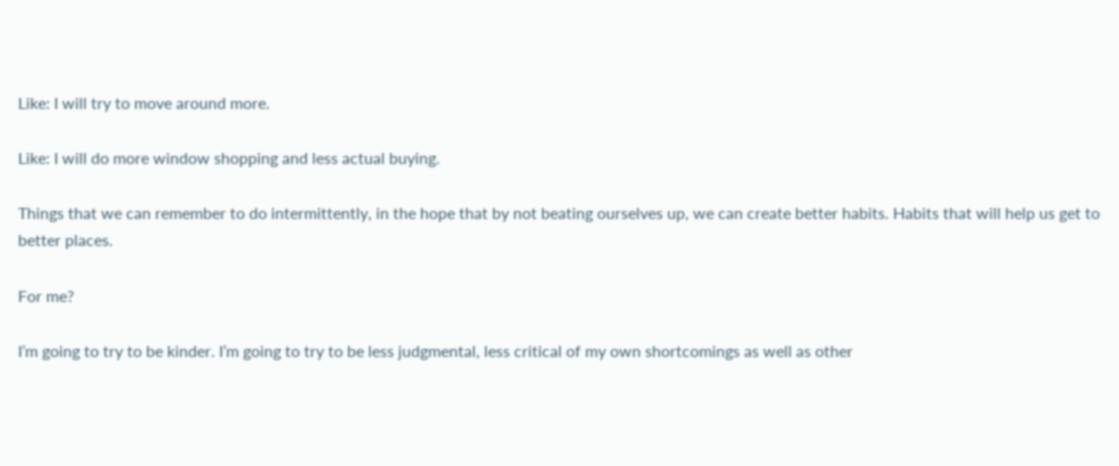Like: I will try to move around more.

Like: I will do more window shopping and less actual buying.

Things that we can remember to do intermittently, in the hope that by not beating ourselves up, we can create better habits. Habits that will help us get to better places.

For me?

I’m going to try to be kinder. I’m going to try to be less judgmental, less critical of my own shortcomings as well as other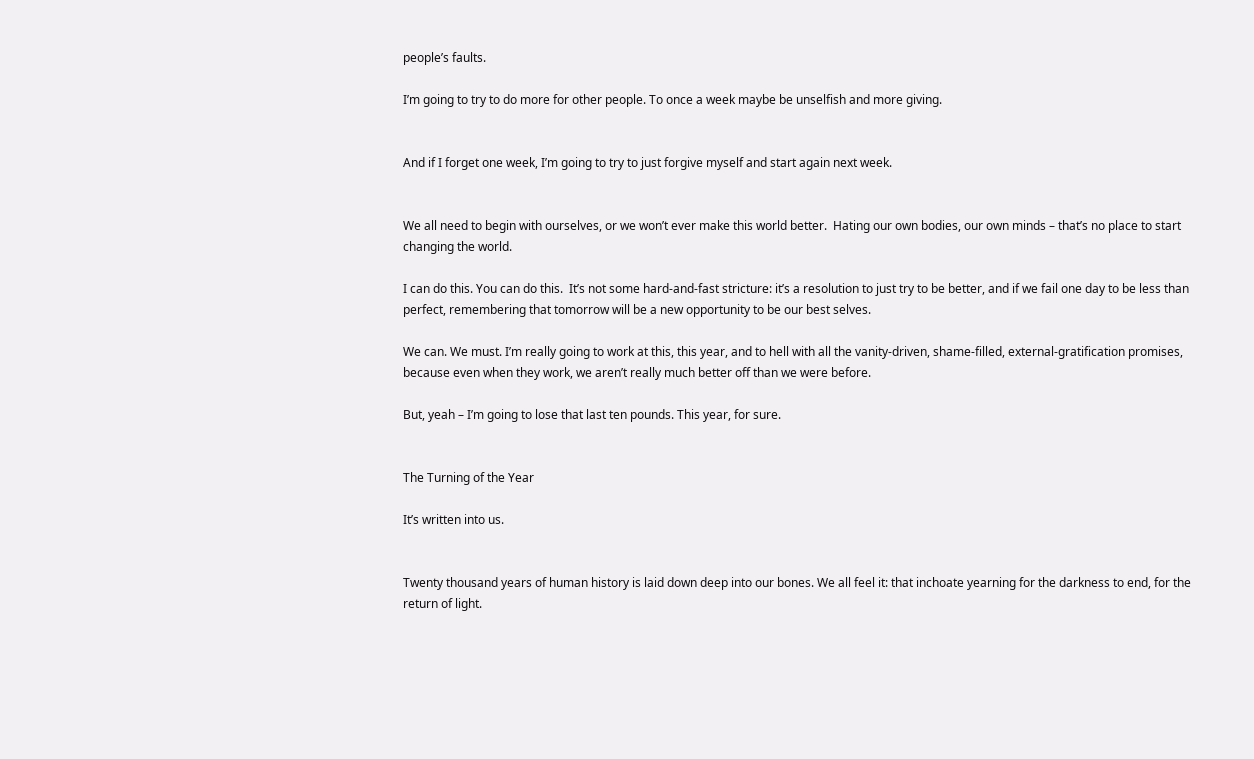people’s faults.

I’m going to try to do more for other people. To once a week maybe be unselfish and more giving.


And if I forget one week, I’m going to try to just forgive myself and start again next week.


We all need to begin with ourselves, or we won’t ever make this world better.  Hating our own bodies, our own minds – that’s no place to start changing the world.

I can do this. You can do this.  It’s not some hard-and-fast stricture: it’s a resolution to just try to be better, and if we fail one day to be less than perfect, remembering that tomorrow will be a new opportunity to be our best selves.

We can. We must. I’m really going to work at this, this year, and to hell with all the vanity-driven, shame-filled, external-gratification promises, because even when they work, we aren’t really much better off than we were before.

But, yeah – I’m going to lose that last ten pounds. This year, for sure.


The Turning of the Year

It’s written into us.


Twenty thousand years of human history is laid down deep into our bones. We all feel it: that inchoate yearning for the darkness to end, for the return of light.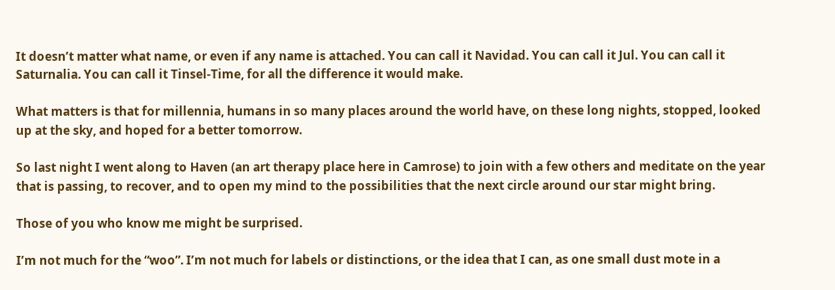It doesn’t matter what name, or even if any name is attached. You can call it Navidad. You can call it Jul. You can call it Saturnalia. You can call it Tinsel-Time, for all the difference it would make.

What matters is that for millennia, humans in so many places around the world have, on these long nights, stopped, looked up at the sky, and hoped for a better tomorrow.

So last night I went along to Haven (an art therapy place here in Camrose) to join with a few others and meditate on the year that is passing, to recover, and to open my mind to the possibilities that the next circle around our star might bring.

Those of you who know me might be surprised.

I’m not much for the “woo”. I’m not much for labels or distinctions, or the idea that I can, as one small dust mote in a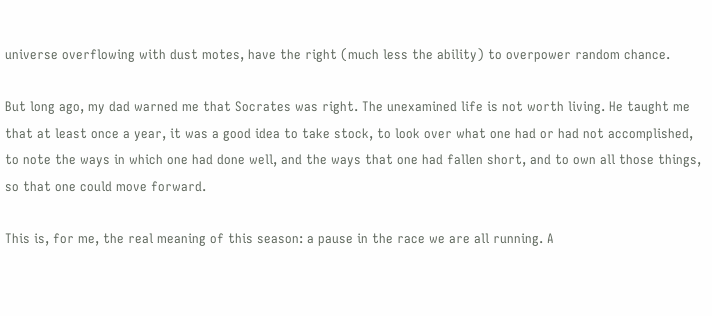universe overflowing with dust motes, have the right (much less the ability) to overpower random chance.

But long ago, my dad warned me that Socrates was right. The unexamined life is not worth living. He taught me that at least once a year, it was a good idea to take stock, to look over what one had or had not accomplished, to note the ways in which one had done well, and the ways that one had fallen short, and to own all those things, so that one could move forward.

This is, for me, the real meaning of this season: a pause in the race we are all running. A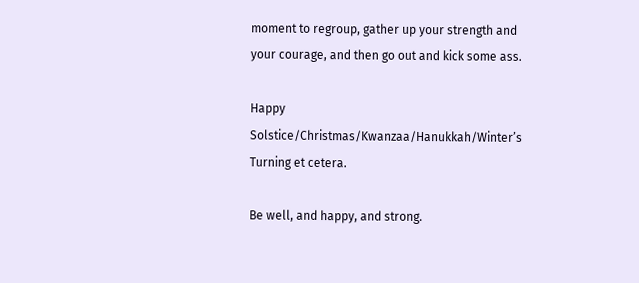moment to regroup, gather up your strength and your courage, and then go out and kick some ass.

Happy Solstice/Christmas/Kwanzaa/Hanukkah/Winter’s Turning et cetera.

Be well, and happy, and strong.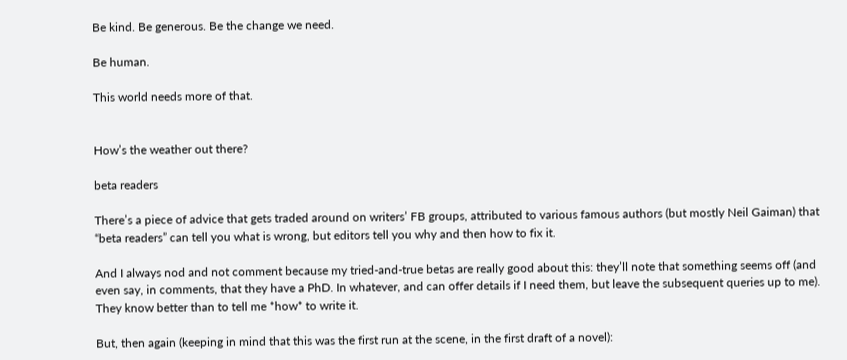Be kind. Be generous. Be the change we need.

Be human.

This world needs more of that.


How’s the weather out there?

beta readers

There’s a piece of advice that gets traded around on writers’ FB groups, attributed to various famous authors (but mostly Neil Gaiman) that “beta readers” can tell you what is wrong, but editors tell you why and then how to fix it.

And I always nod and not comment because my tried-and-true betas are really good about this: they’ll note that something seems off (and even say, in comments, that they have a PhD. In whatever, and can offer details if I need them, but leave the subsequent queries up to me). They know better than to tell me *how* to write it.

But, then again (keeping in mind that this was the first run at the scene, in the first draft of a novel):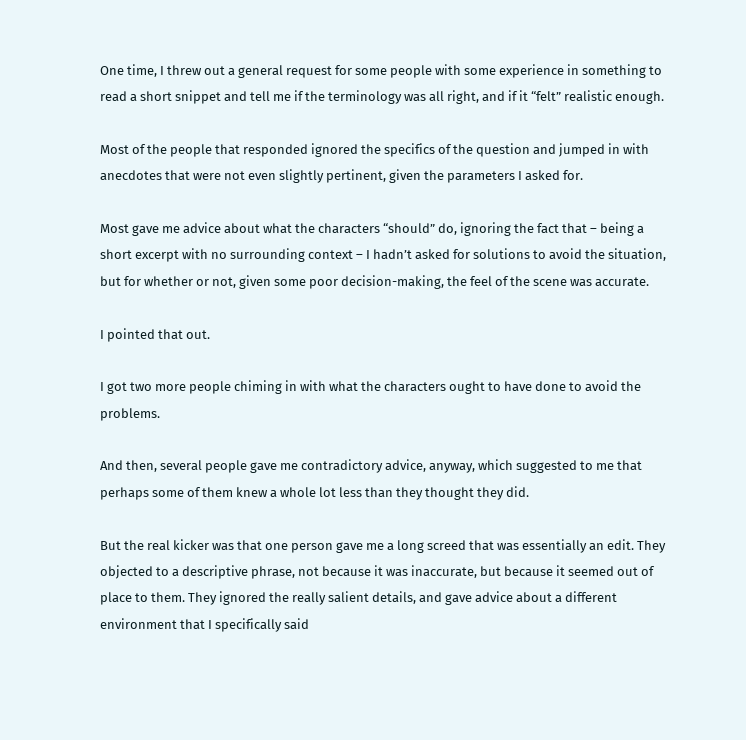One time, I threw out a general request for some people with some experience in something to read a short snippet and tell me if the terminology was all right, and if it “felt” realistic enough.

Most of the people that responded ignored the specifics of the question and jumped in with anecdotes that were not even slightly pertinent, given the parameters I asked for.

Most gave me advice about what the characters “should” do, ignoring the fact that – being a short excerpt with no surrounding context – I hadn’t asked for solutions to avoid the situation, but for whether or not, given some poor decision-making, the feel of the scene was accurate.

I pointed that out.

I got two more people chiming in with what the characters ought to have done to avoid the problems.

And then, several people gave me contradictory advice, anyway, which suggested to me that perhaps some of them knew a whole lot less than they thought they did.

But the real kicker was that one person gave me a long screed that was essentially an edit. They objected to a descriptive phrase, not because it was inaccurate, but because it seemed out of place to them. They ignored the really salient details, and gave advice about a different environment that I specifically said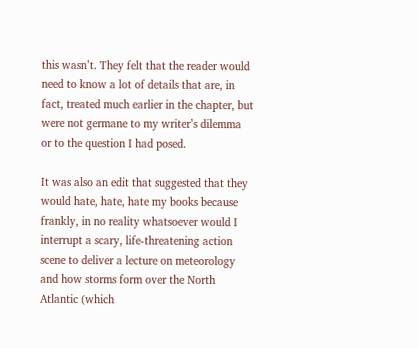this wasn’t. They felt that the reader would need to know a lot of details that are, in fact, treated much earlier in the chapter, but were not germane to my writer’s dilemma or to the question I had posed.

It was also an edit that suggested that they would hate, hate, hate my books because frankly, in no reality whatsoever would I interrupt a scary, life-threatening action scene to deliver a lecture on meteorology and how storms form over the North Atlantic (which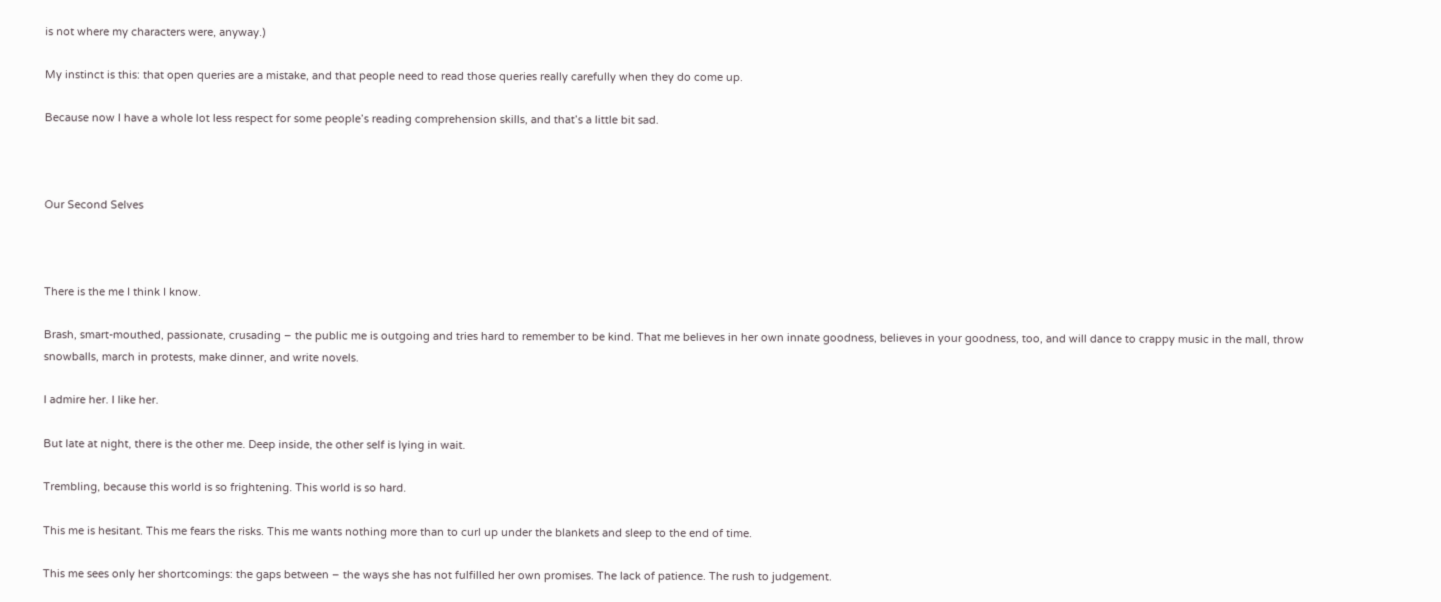is not where my characters were, anyway.)

My instinct is this: that open queries are a mistake, and that people need to read those queries really carefully when they do come up.

Because now I have a whole lot less respect for some people’s reading comprehension skills, and that’s a little bit sad.



Our Second Selves



There is the me I think I know.

Brash, smart-mouthed, passionate, crusading – the public me is outgoing and tries hard to remember to be kind. That me believes in her own innate goodness, believes in your goodness, too, and will dance to crappy music in the mall, throw snowballs, march in protests, make dinner, and write novels.

I admire her. I like her.

But late at night, there is the other me. Deep inside, the other self is lying in wait.

Trembling, because this world is so frightening. This world is so hard.

This me is hesitant. This me fears the risks. This me wants nothing more than to curl up under the blankets and sleep to the end of time.

This me sees only her shortcomings: the gaps between – the ways she has not fulfilled her own promises. The lack of patience. The rush to judgement.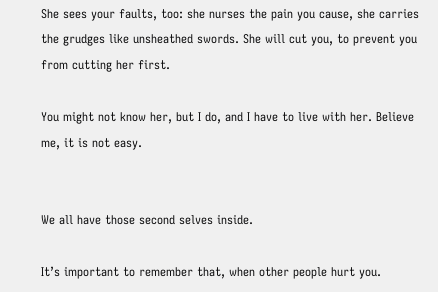She sees your faults, too: she nurses the pain you cause, she carries the grudges like unsheathed swords. She will cut you, to prevent you from cutting her first.

You might not know her, but I do, and I have to live with her. Believe me, it is not easy.


We all have those second selves inside.

It’s important to remember that, when other people hurt you.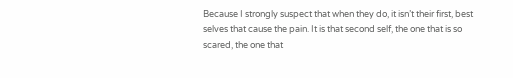Because I strongly suspect that when they do, it isn’t their first, best selves that cause the pain. It is that second self, the one that is so scared, the one that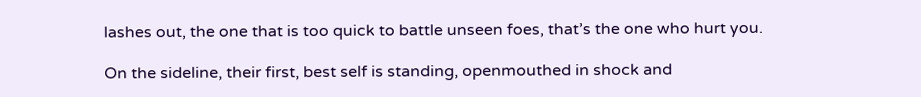lashes out, the one that is too quick to battle unseen foes, that’s the one who hurt you.

On the sideline, their first, best self is standing, openmouthed in shock and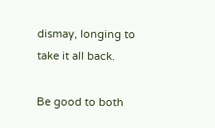dismay, longing to take it all back.

Be good to both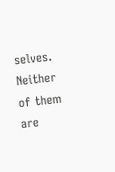selves. Neither of them are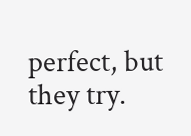perfect, but they try.